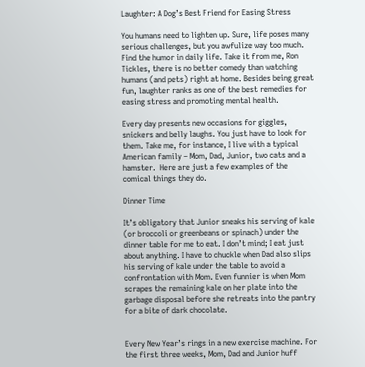Laughter: A Dog’s Best Friend for Easing Stress

You humans need to lighten up. Sure, life poses many serious challenges, but you awfulize way too much. Find the humor in daily life. Take it from me, Ron Tickles, there is no better comedy than watching humans (and pets) right at home. Besides being great fun, laughter ranks as one of the best remedies for easing stress and promoting mental health.

Every day presents new occasions for giggles, snickers and belly laughs. You just have to look for them. Take me, for instance, I live with a typical American family – Mom, Dad, Junior, two cats and a hamster.  Here are just a few examples of the comical things they do.

Dinner Time

It’s obligatory that Junior sneaks his serving of kale (or broccoli or greenbeans or spinach) under the dinner table for me to eat. I don’t mind; I eat just about anything. I have to chuckle when Dad also slips his serving of kale under the table to avoid a confrontation with Mom. Even funnier is when Mom scrapes the remaining kale on her plate into the garbage disposal before she retreats into the pantry for a bite of dark chocolate.


Every New Year’s rings in a new exercise machine. For the first three weeks, Mom, Dad and Junior huff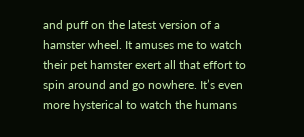and puff on the latest version of a hamster wheel. It amuses me to watch their pet hamster exert all that effort to spin around and go nowhere. It’s even more hysterical to watch the humans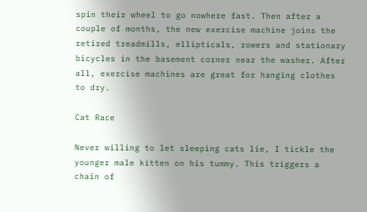spin their wheel to go nowhere fast. Then after a couple of months, the new exercise machine joins the retired treadmills, ellipticals, rowers and stationary bicycles in the basement corner near the washer. After all, exercise machines are great for hanging clothes to dry.

Cat Race

Never willing to let sleeping cats lie, I tickle the younger male kitten on his tummy. This triggers a chain of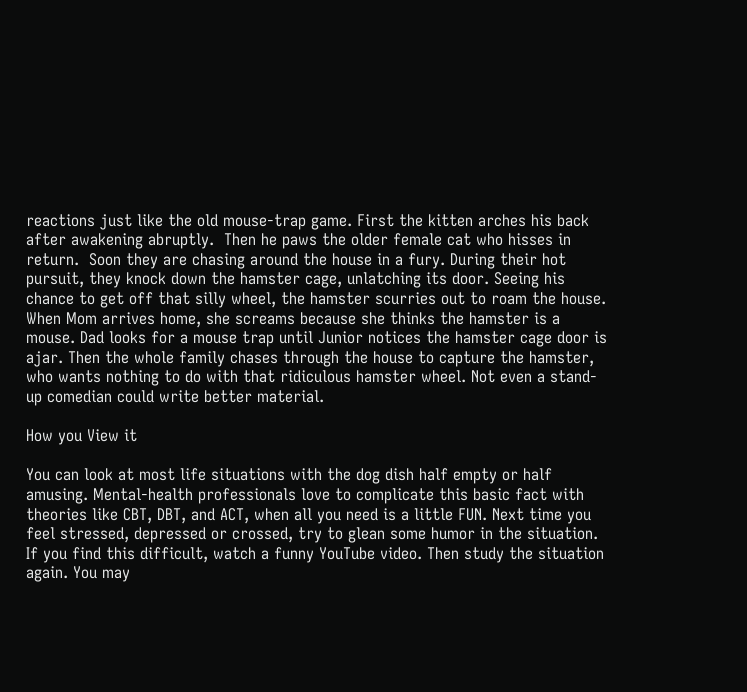reactions just like the old mouse-trap game. First the kitten arches his back after awakening abruptly.  Then he paws the older female cat who hisses in return.  Soon they are chasing around the house in a fury. During their hot pursuit, they knock down the hamster cage, unlatching its door. Seeing his chance to get off that silly wheel, the hamster scurries out to roam the house. When Mom arrives home, she screams because she thinks the hamster is a mouse. Dad looks for a mouse trap until Junior notices the hamster cage door is ajar. Then the whole family chases through the house to capture the hamster, who wants nothing to do with that ridiculous hamster wheel. Not even a stand- up comedian could write better material.

How you View it

You can look at most life situations with the dog dish half empty or half amusing. Mental-health professionals love to complicate this basic fact with theories like CBT, DBT, and ACT, when all you need is a little FUN. Next time you feel stressed, depressed or crossed, try to glean some humor in the situation. If you find this difficult, watch a funny YouTube video. Then study the situation again. You may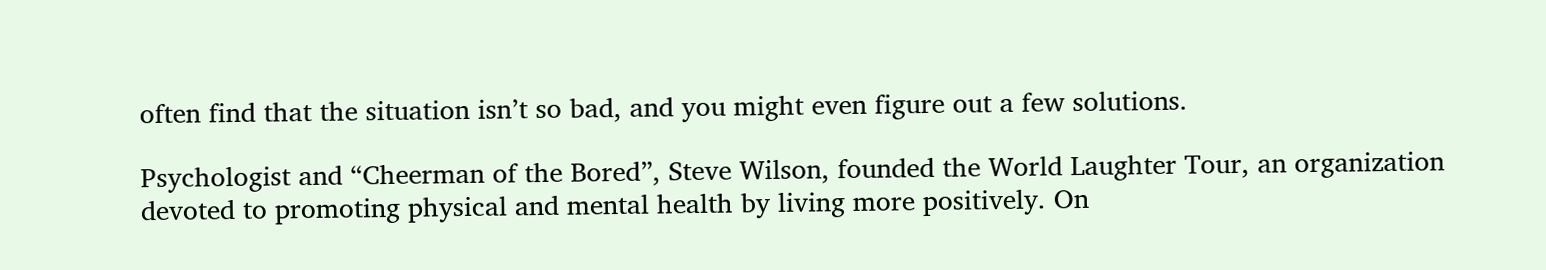often find that the situation isn’t so bad, and you might even figure out a few solutions.

Psychologist and “Cheerman of the Bored”, Steve Wilson, founded the World Laughter Tour, an organization devoted to promoting physical and mental health by living more positively. On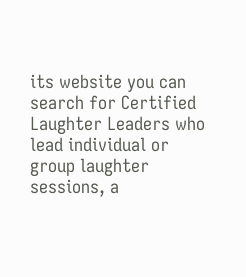its website you can search for Certified Laughter Leaders who lead individual or group laughter sessions, a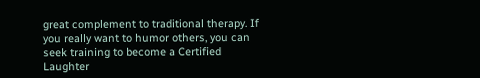great complement to traditional therapy. If you really want to humor others, you can seek training to become a Certified Laughter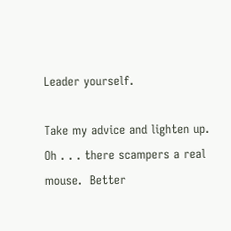Leader yourself.

Take my advice and lighten up.  Oh . . . there scampers a real mouse.  Better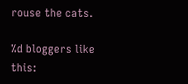rouse the cats.

%d bloggers like this: